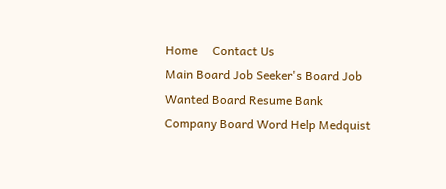Home     Contact Us
Main Board Job Seeker's Board Job Wanted Board Resume Bank Company Board Word Help Medquist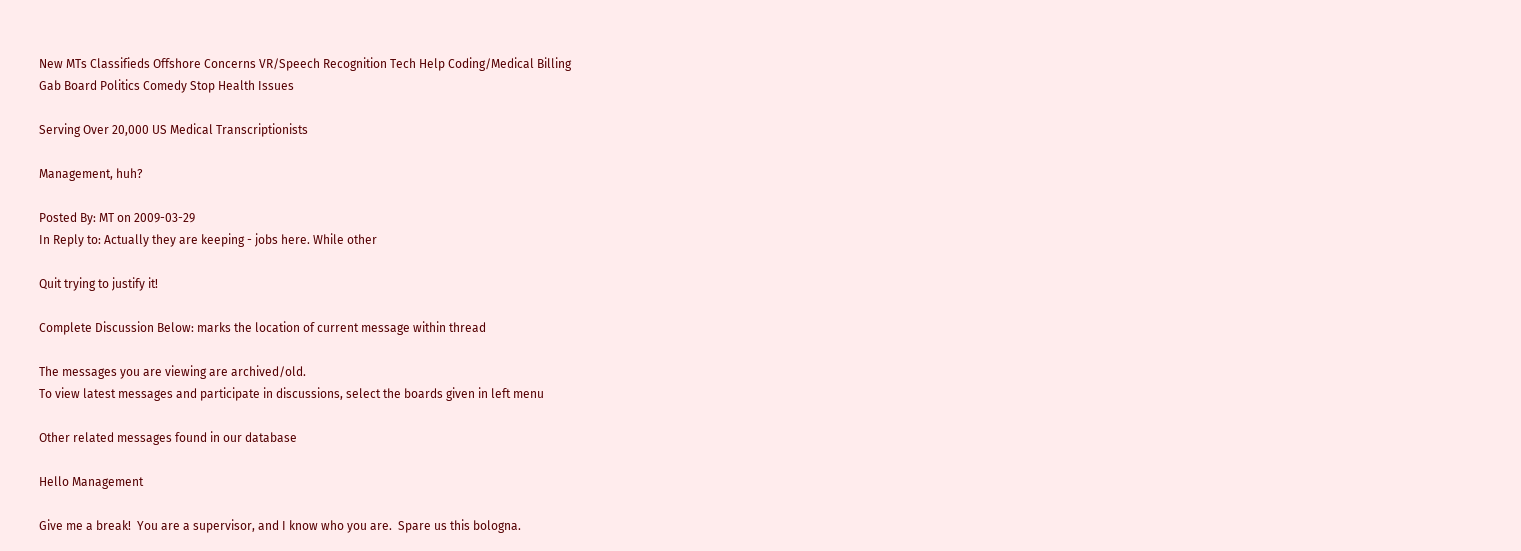New MTs Classifieds Offshore Concerns VR/Speech Recognition Tech Help Coding/Medical Billing
Gab Board Politics Comedy Stop Health Issues

Serving Over 20,000 US Medical Transcriptionists

Management, huh?

Posted By: MT on 2009-03-29
In Reply to: Actually they are keeping - jobs here. While other

Quit trying to justify it!

Complete Discussion Below: marks the location of current message within thread

The messages you are viewing are archived/old.
To view latest messages and participate in discussions, select the boards given in left menu

Other related messages found in our database

Hello Management

Give me a break!  You are a supervisor, and I know who you are.  Spare us this bologna.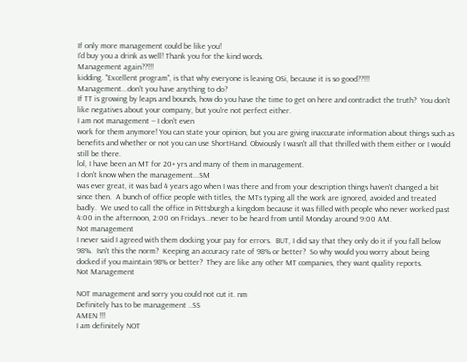If only more management could be like you!
I'd buy you a drink as well! Thank you for the kind words.
Management again??!!!
kidding. "Excellent program", is that why everyone is leaving OSi, because it is so good??!!!
Management...don't you have anything to do?
If TT is growing by leaps and bounds, how do you have the time to get on here and contradict the truth?  You don't like negatives about your company, but you're not perfect either.
I am not management -- I don't even
work for them anymore! You can state your opinion, but you are giving inaccurate information about things such as benefits and whether or not you can use ShortHand. Obviously I wasn't all that thrilled with them either or I would still be there.
lol, I have been an MT for 20+ yrs and many of them in management.
I don't know when the management...SM
was ever great, it was bad 4 years ago when I was there and from your description things haven't changed a bit since then.  A bunch of office people with titles, the MTs typing all the work are ignored, avoided and treated badly.  We used to call the office in Pittsburgh a kingdom because it was filled with people who never worked past 4:00 in the afternoon, 2:00 on Fridays...never to be heard from until Monday around 9:00 AM.
Not management
I never said I agreed with them docking your pay for errors.  BUT, I did say that they only do it if you fall below 98%.  Isn't this the norm?  Keeping an accuracy rate of 98% or better?  So why would you worry about being docked if you maintain 98% or better?  They are like any other MT companies, they want quality reports.
Not Management

NOT management and sorry you could not cut it. nm
Definitely has to be management ..SS
AMEN !!!
I am definitely NOT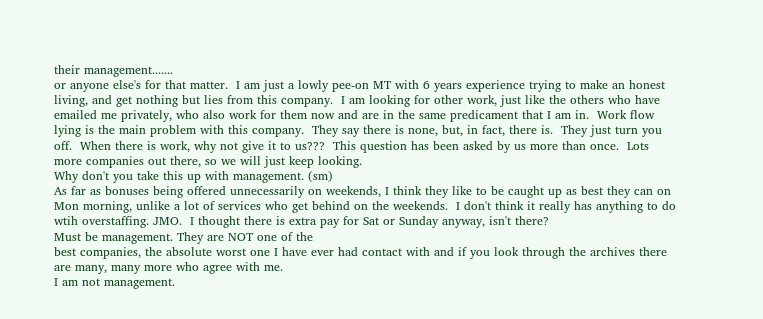their management.......
or anyone else's for that matter.  I am just a lowly pee-on MT with 6 years experience trying to make an honest living, and get nothing but lies from this company.  I am looking for other work, just like the others who have emailed me privately, who also work for them now and are in the same predicament that I am in.  Work flow lying is the main problem with this company.  They say there is none, but, in fact, there is.  They just turn you off.  When there is work, why not give it to us???  This question has been asked by us more than once.  Lots more companies out there, so we will just keep looking.
Why don't you take this up with management. (sm)
As far as bonuses being offered unnecessarily on weekends, I think they like to be caught up as best they can on Mon morning, unlike a lot of services who get behind on the weekends.  I don't think it really has anything to do wtih overstaffing. JMO.  I thought there is extra pay for Sat or Sunday anyway, isn't there?
Must be management. They are NOT one of the
best companies, the absolute worst one I have ever had contact with and if you look through the archives there are many, many more who agree with me.
I am not management.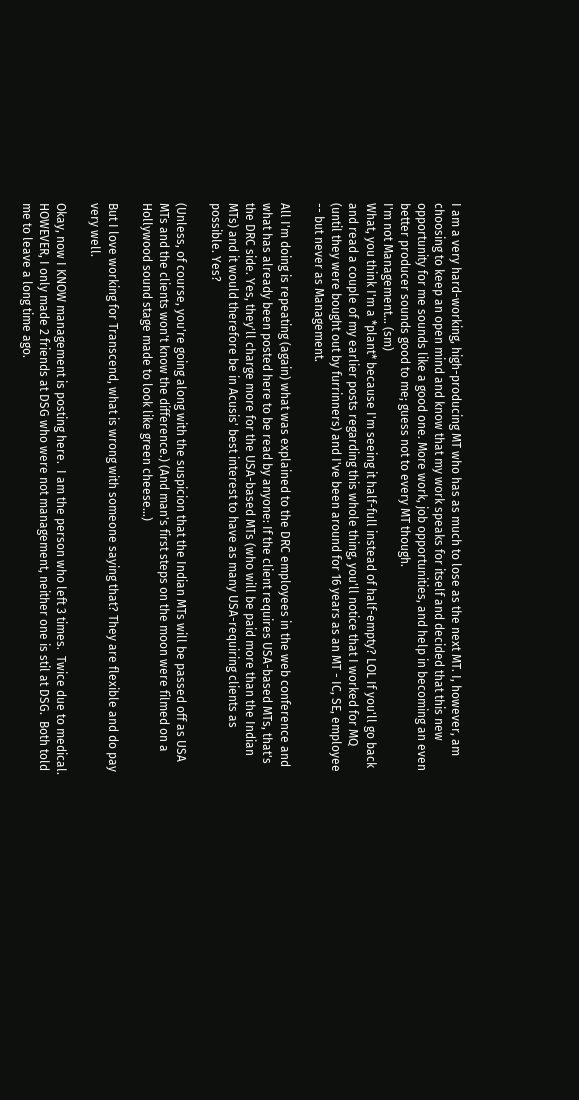I am a very hard-working, high-producing MT who has as much to lose as the next MT. I, however, am choosing to keep an open mind and know that my work speaks for itself and decided that this new opportunity for me sounds like a good one. More work, job opportunities, and help in becoming an even better producer sounds good to me; guess not to every MT though.
I'm not Management... (sm)
What, you think I'm a *plant* because I'm seeing it half-full instead of half-empty? LOL If you'll go back and read a couple of my earlier posts regarding this whole thing, you'll notice that I worked for MQ (until they were bought out by furrinners) and I've been around for 16 years as an MT - IC, SE, employee -- but never as Management.

All I'm doing is repeating (again) what was explained to the DRC employees in the web conference and what has already been posted here to be read by anyone: If the client requires USA-based MTs, that's the DRC side. Yes, they'll charge more for the USA-based MTs (who will be paid more than the Indian MTs) and it would therefore be in Acusis' best interest to have as many USA-requiring clients as possible. Yes?

(Unless, of course, you're going along with the suspicion that the Indian MTs will be passed off as USA MTs and the clients won't know the difference.) (And man's first steps on the moon were filmed on a Hollywood sound stage made to look like green cheese...)

But I love working for Transcend, what is wrong with someone saying that? They are flexible and do pay very well.

Okay, now I KNOW management is posting here.  I am the person who left 3 times.  Twice due to medical.  HOWEVER, I only made 2 friends at DSG who were not management, neither one is stil at DSG.  Both told me to leave a long time ago.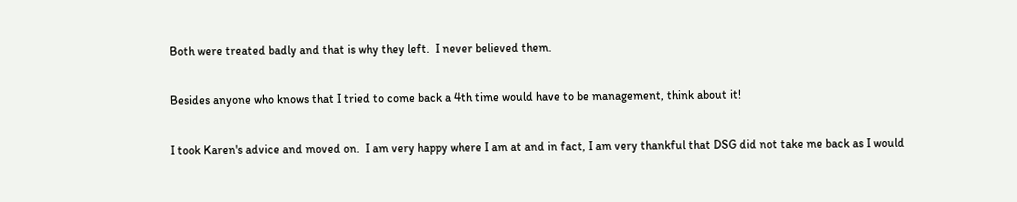Both were treated badly and that is why they left.  I never believed them.

Besides anyone who knows that I tried to come back a 4th time would have to be management, think about it!

I took Karen's advice and moved on.  I am very happy where I am at and in fact, I am very thankful that DSG did not take me back as I would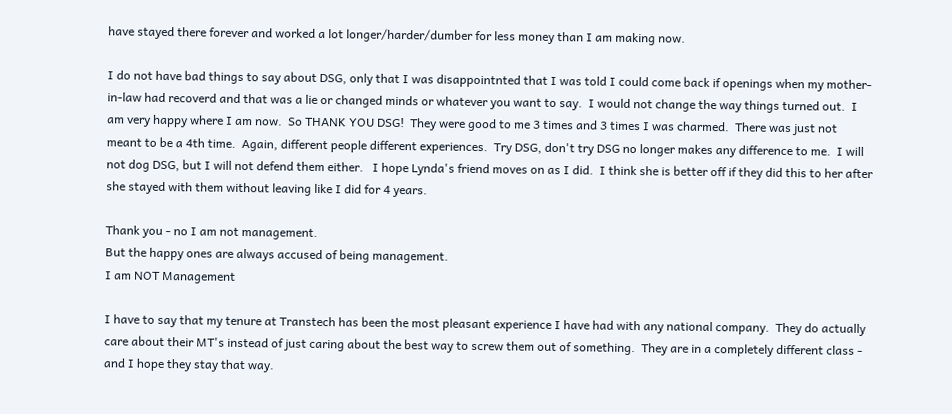have stayed there forever and worked a lot longer/harder/dumber for less money than I am making now.

I do not have bad things to say about DSG, only that I was disappointnted that I was told I could come back if openings when my mother-in-law had recoverd and that was a lie or changed minds or whatever you want to say.  I would not change the way things turned out.  I am very happy where I am now.  So THANK YOU DSG!  They were good to me 3 times and 3 times I was charmed.  There was just not meant to be a 4th time.  Again, different people different experiences.  Try DSG, don't try DSG no longer makes any difference to me.  I will not dog DSG, but I will not defend them either.   I hope Lynda's friend moves on as I did.  I think she is better off if they did this to her after she stayed with them without leaving like I did for 4 years.

Thank you - no I am not management.
But the happy ones are always accused of being management.
I am NOT Management

I have to say that my tenure at Transtech has been the most pleasant experience I have had with any national company.  They do actually care about their MT's instead of just caring about the best way to screw them out of something.  They are in a completely different class - and I hope they stay that way.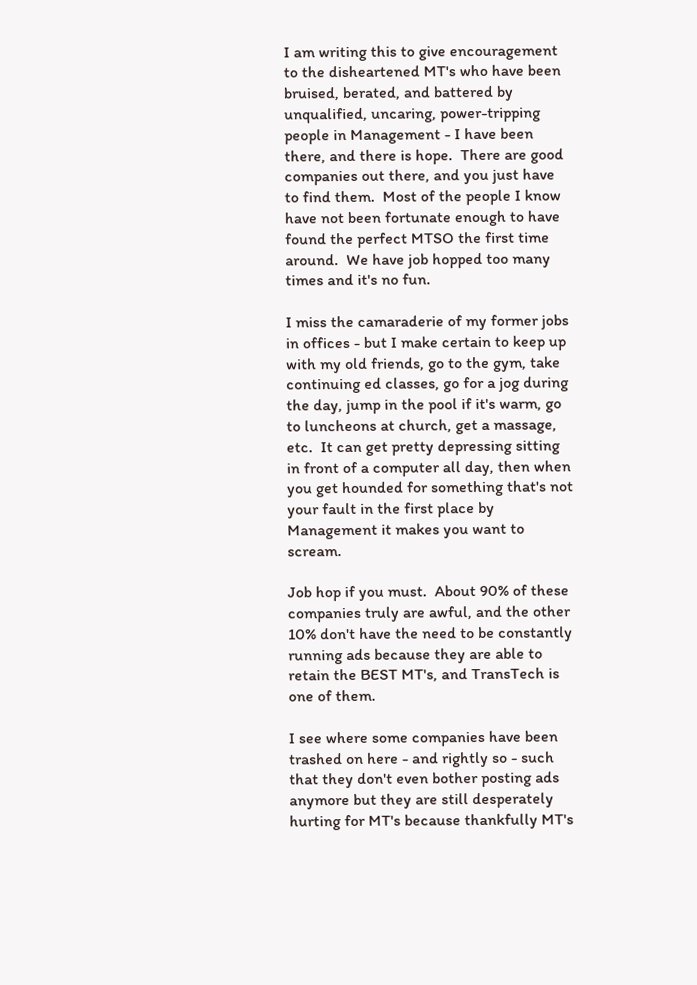I am writing this to give encouragement to the disheartened MT's who have been bruised, berated, and battered by unqualified, uncaring, power-tripping people in Management - I have been there, and there is hope.  There are good companies out there, and you just have to find them.  Most of the people I know have not been fortunate enough to have found the perfect MTSO the first time around.  We have job hopped too many times and it's no fun.

I miss the camaraderie of my former jobs in offices - but I make certain to keep up with my old friends, go to the gym, take continuing ed classes, go for a jog during the day, jump in the pool if it's warm, go to luncheons at church, get a massage, etc.  It can get pretty depressing sitting in front of a computer all day, then when you get hounded for something that's not your fault in the first place by Management it makes you want to scream.

Job hop if you must.  About 90% of these companies truly are awful, and the other 10% don't have the need to be constantly running ads because they are able to retain the BEST MT's, and TransTech is one of them.

I see where some companies have been trashed on here - and rightly so - such that they don't even bother posting ads anymore but they are still desperately hurting for MT's because thankfully MT's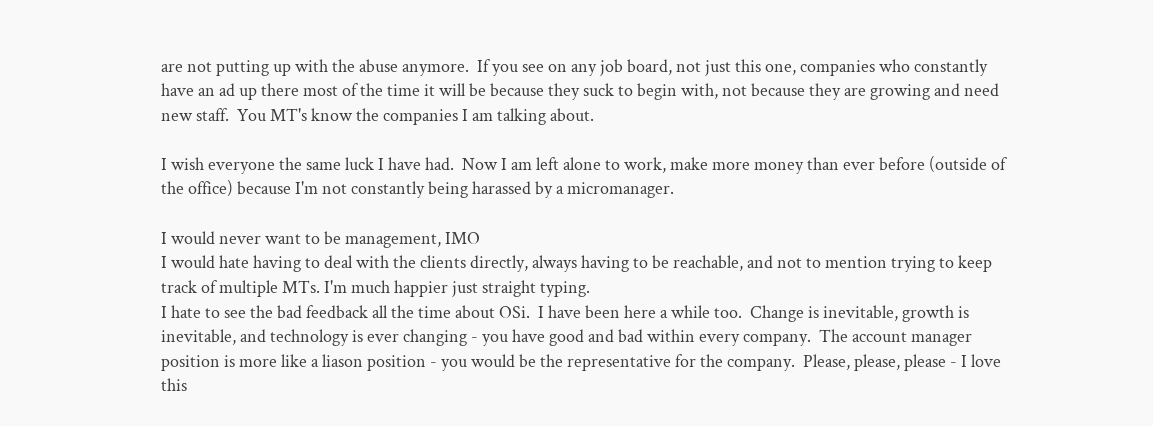are not putting up with the abuse anymore.  If you see on any job board, not just this one, companies who constantly have an ad up there most of the time it will be because they suck to begin with, not because they are growing and need new staff.  You MT's know the companies I am talking about.

I wish everyone the same luck I have had.  Now I am left alone to work, make more money than ever before (outside of the office) because I'm not constantly being harassed by a micromanager.

I would never want to be management, IMO
I would hate having to deal with the clients directly, always having to be reachable, and not to mention trying to keep track of multiple MTs. I'm much happier just straight typing.
I hate to see the bad feedback all the time about OSi.  I have been here a while too.  Change is inevitable, growth is inevitable, and technology is ever changing - you have good and bad within every company.  The account manager position is more like a liason position - you would be the representative for the company.  Please, please, please - I love this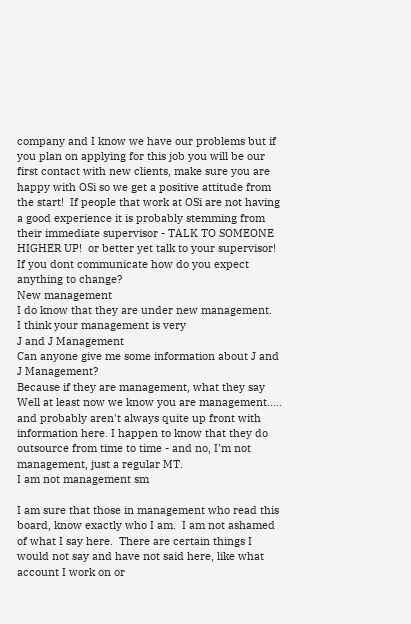company and I know we have our problems but if you plan on applying for this job you will be our first contact with new clients, make sure you are happy with OSi so we get a positive attitude from the start!  If people that work at OSi are not having a good experience it is probably stemming from their immediate supervisor - TALK TO SOMEONE HIGHER UP!  or better yet talk to your supervisor!  If you dont communicate how do you expect anything to change?
New management
I do know that they are under new management.
I think your management is very
J and J Management
Can anyone give me some information about J and J Management?
Because if they are management, what they say
Well at least now we know you are management.....
and probably aren't always quite up front with information here. I happen to know that they do outsource from time to time - and no, I'm not management, just a regular MT.
I am not management sm

I am sure that those in management who read this board, know exactly who I am.  I am not ashamed of what I say here.  There are certain things I would not say and have not said here, like what account I work on or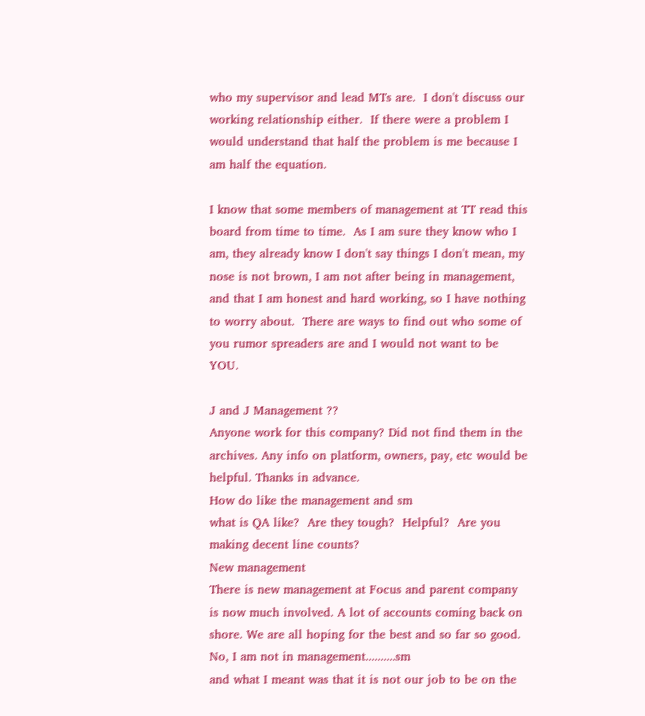who my supervisor and lead MTs are.  I don't discuss our working relationship either.  If there were a problem I would understand that half the problem is me because I am half the equation.

I know that some members of management at TT read this board from time to time.  As I am sure they know who I am, they already know I don't say things I don't mean, my nose is not brown, I am not after being in management, and that I am honest and hard working, so I have nothing to worry about.  There are ways to find out who some of you rumor spreaders are and I would not want to be YOU.

J and J Management ??
Anyone work for this company? Did not find them in the archives. Any info on platform, owners, pay, etc would be helpful. Thanks in advance.
How do like the management and sm
what is QA like?  Are they tough?  Helpful?  Are you making decent line counts?
New management
There is new management at Focus and parent company is now much involved. A lot of accounts coming back on shore. We are all hoping for the best and so far so good.
No, I am not in management..........sm
and what I meant was that it is not our job to be on the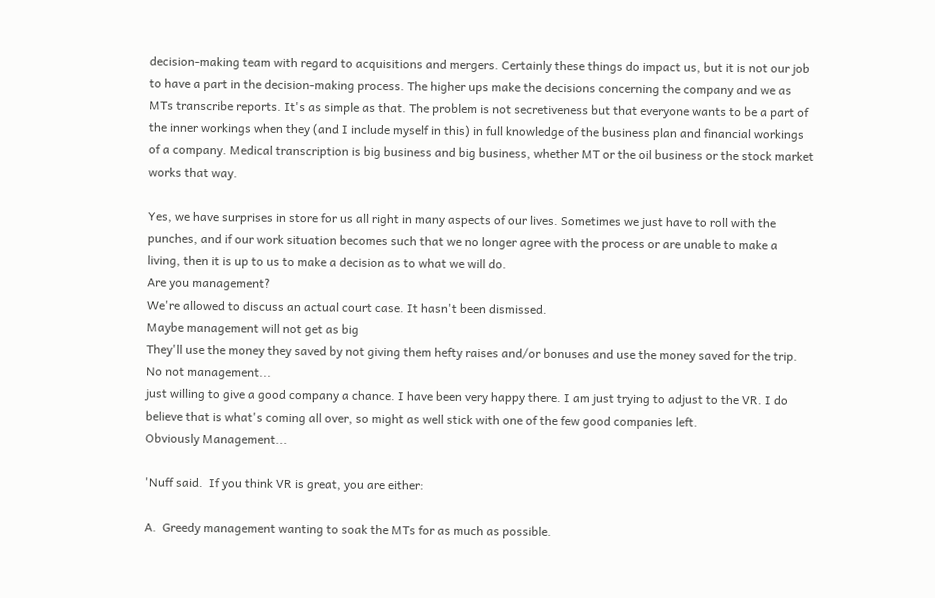decision-making team with regard to acquisitions and mergers. Certainly these things do impact us, but it is not our job to have a part in the decision-making process. The higher ups make the decisions concerning the company and we as MTs transcribe reports. It's as simple as that. The problem is not secretiveness but that everyone wants to be a part of the inner workings when they (and I include myself in this) in full knowledge of the business plan and financial workings of a company. Medical transcription is big business and big business, whether MT or the oil business or the stock market works that way.

Yes, we have surprises in store for us all right in many aspects of our lives. Sometimes we just have to roll with the punches, and if our work situation becomes such that we no longer agree with the process or are unable to make a living, then it is up to us to make a decision as to what we will do.
Are you management?
We're allowed to discuss an actual court case. It hasn't been dismissed.
Maybe management will not get as big
They'll use the money they saved by not giving them hefty raises and/or bonuses and use the money saved for the trip.
No not management...
just willing to give a good company a chance. I have been very happy there. I am just trying to adjust to the VR. I do believe that is what's coming all over, so might as well stick with one of the few good companies left.
Obviously Management...

'Nuff said.  If you think VR is great, you are either:

A.  Greedy management wanting to soak the MTs for as much as possible.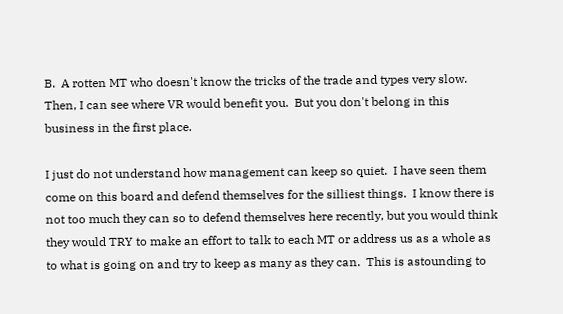B.  A rotten MT who doesn't know the tricks of the trade and types very slow.  Then, I can see where VR would benefit you.  But you don't belong in this business in the first place.

I just do not understand how management can keep so quiet.  I have seen them come on this board and defend themselves for the silliest things.  I know there is not too much they can so to defend themselves here recently, but you would think they would TRY to make an effort to talk to each MT or address us as a whole as to what is going on and try to keep as many as they can.  This is astounding to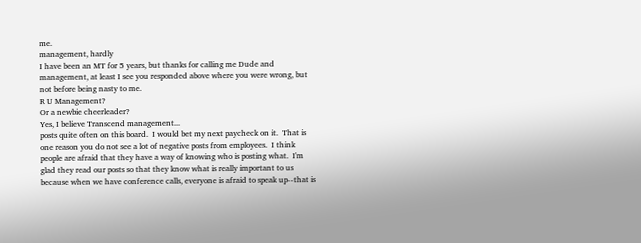me.
management, hardly
I have been an MT for 5 years, but thanks for calling me Dude and management, at least I see you responded above where you were wrong, but not before being nasty to me.
R U Management?
Or a newbie cheerleader?
Yes, I believe Transcend management...
posts quite often on this board.  I would bet my next paycheck on it.  That is one reason you do not see a lot of negative posts from employees.  I think people are afraid that they have a way of knowing who is posting what.  I'm glad they read our posts so that they know what is really important to us because when we have conference calls, everyone is afraid to speak up--that is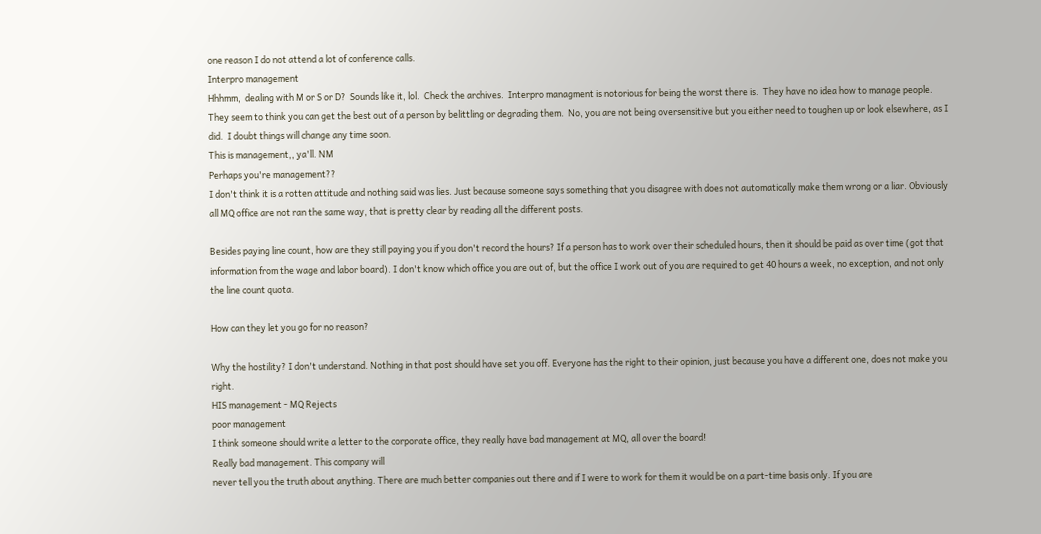one reason I do not attend a lot of conference calls.
Interpro management
Hhhmm,  dealing with M or S or D?  Sounds like it, lol.  Check the archives.  Interpro managment is notorious for being the worst there is.  They have no idea how to manage people.  They seem to think you can get the best out of a person by belittling or degrading them.  No, you are not being oversensitive but you either need to toughen up or look elsewhere, as I did.  I doubt things will change any time soon.
This is management,, ya'll. NM
Perhaps you're management??
I don't think it is a rotten attitude and nothing said was lies. Just because someone says something that you disagree with does not automatically make them wrong or a liar. Obviously all MQ office are not ran the same way, that is pretty clear by reading all the different posts.

Besides paying line count, how are they still paying you if you don't record the hours? If a person has to work over their scheduled hours, then it should be paid as over time (got that information from the wage and labor board). I don't know which office you are out of, but the office I work out of you are required to get 40 hours a week, no exception, and not only the line count quota.

How can they let you go for no reason?

Why the hostility? I don't understand. Nothing in that post should have set you off. Everyone has the right to their opinion, just because you have a different one, does not make you right.
HIS management - MQ Rejects
poor management
I think someone should write a letter to the corporate office, they really have bad management at MQ, all over the board!
Really bad management. This company will
never tell you the truth about anything. There are much better companies out there and if I were to work for them it would be on a part-time basis only. If you are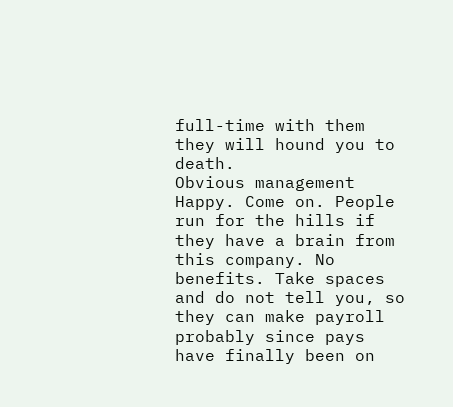full-time with them they will hound you to death.
Obvious management
Happy. Come on. People run for the hills if they have a brain from this company. No benefits. Take spaces and do not tell you, so they can make payroll probably since pays have finally been on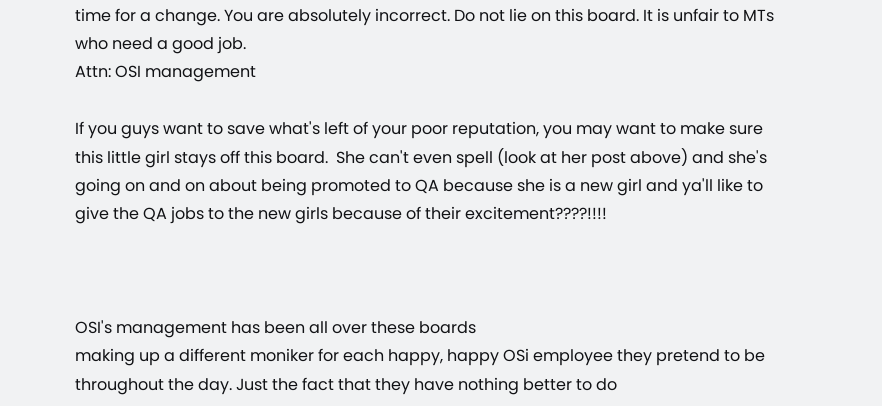time for a change. You are absolutely incorrect. Do not lie on this board. It is unfair to MTs who need a good job.
Attn: OSI management

If you guys want to save what's left of your poor reputation, you may want to make sure this little girl stays off this board.  She can't even spell (look at her post above) and she's going on and on about being promoted to QA because she is a new girl and ya'll like to give the QA jobs to the new girls because of their excitement????!!!!



OSI's management has been all over these boards
making up a different moniker for each happy, happy OSi employee they pretend to be throughout the day. Just the fact that they have nothing better to do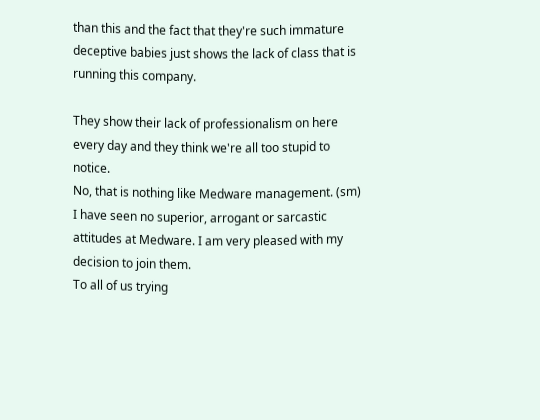than this and the fact that they're such immature deceptive babies just shows the lack of class that is running this company.

They show their lack of professionalism on here every day and they think we're all too stupid to notice.
No, that is nothing like Medware management. (sm)
I have seen no superior, arrogant or sarcastic attitudes at Medware. I am very pleased with my decision to join them.
To all of us trying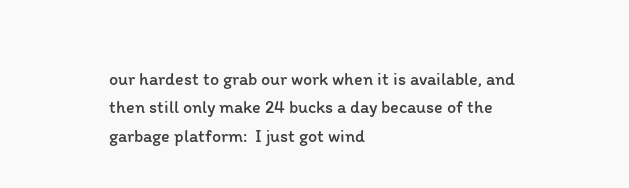our hardest to grab our work when it is available, and then still only make 24 bucks a day because of the garbage platform:  I just got wind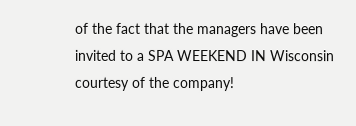of the fact that the managers have been invited to a SPA WEEKEND IN Wisconsin courtesy of the company!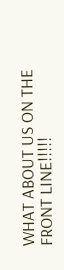WHAT ABOUT US ON THE FRONT LINE!!!!!